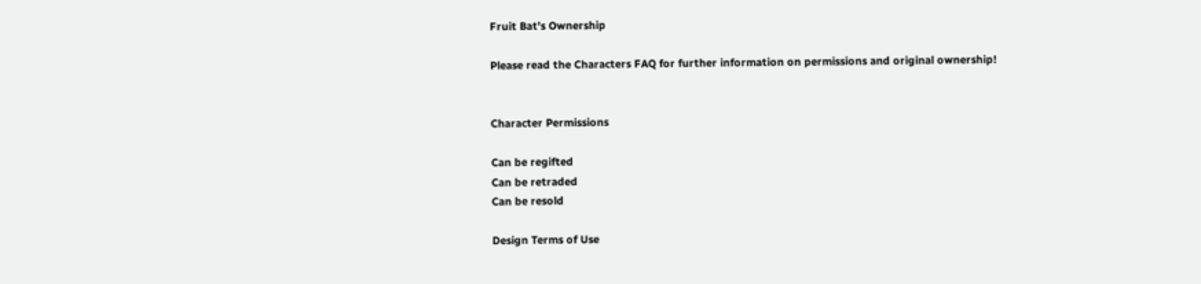Fruit Bat's Ownership

Please read the Characters FAQ for further information on permissions and original ownership!


Character Permissions

Can be regifted
Can be retraded
Can be resold

Design Terms of Use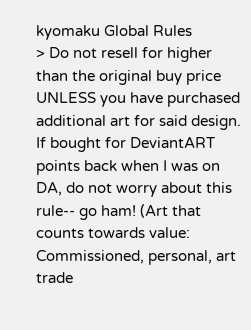kyomaku Global Rules
> Do not resell for higher than the original buy price UNLESS you have purchased additional art for said design. If bought for DeviantART points back when I was on DA, do not worry about this rule-- go ham! (Art that counts towards value: Commissioned, personal, art trade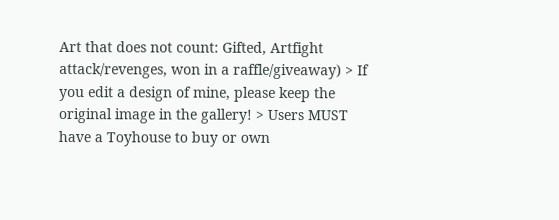Art that does not count: Gifted, Artfight attack/revenges, won in a raffle/giveaway) > If you edit a design of mine, please keep the original image in the gallery! > Users MUST have a Toyhouse to buy or own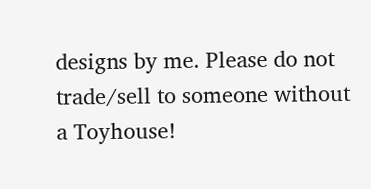designs by me. Please do not trade/sell to someone without a Toyhouse!